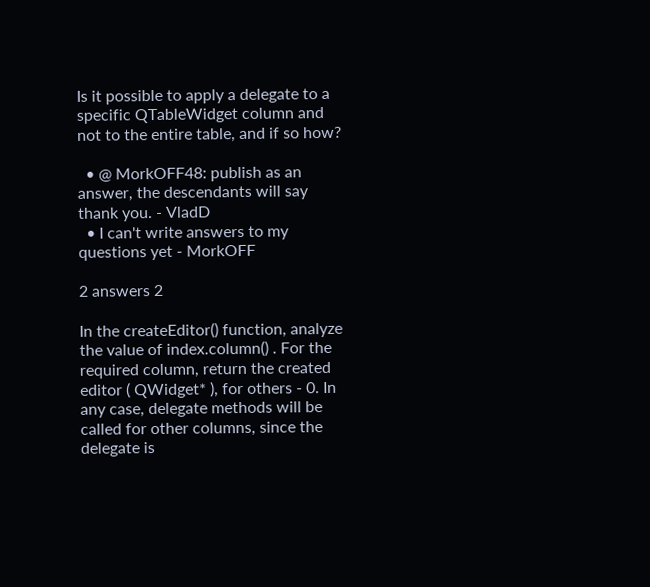Is it possible to apply a delegate to a specific QTableWidget column and not to the entire table, and if so how?

  • @ MorkOFF48: publish as an answer, the descendants will say thank you. - VladD
  • I can't write answers to my questions yet - MorkOFF

2 answers 2

In the createEditor() function, analyze the value of index.column() . For the required column, return the created editor ( QWidget* ), for others - 0. In any case, delegate methods will be called for other columns, since the delegate is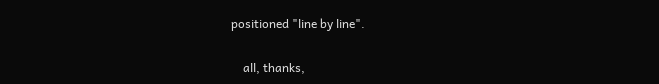positioned "line by line".

    all, thanks,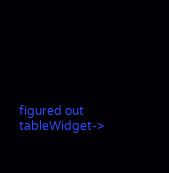figured out tableWidget->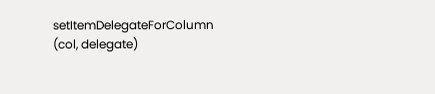setItemDelegateForColumn (col, delegate)